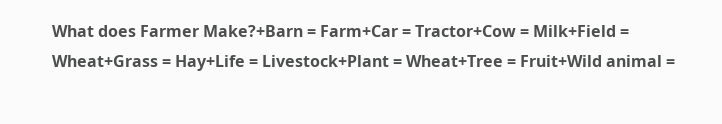What does Farmer Make?+Barn = Farm+Car = Tractor+Cow = Milk+Field = Wheat+Grass = Hay+Life = Livestock+Plant = Wheat+Tree = Fruit+Wild animal =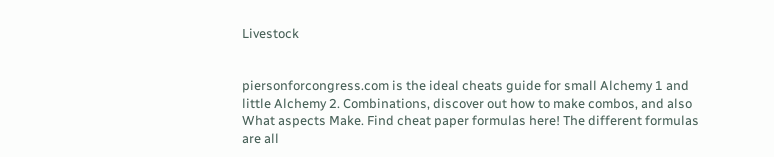Livestock


piersonforcongress.com is the ideal cheats guide for small Alchemy 1 and little Alchemy 2. Combinations, discover out how to make combos, and also What aspects Make. Find cheat paper formulas here! The different formulas are all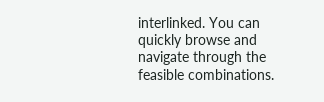interlinked. You can quickly browse and navigate through the feasible combinations.